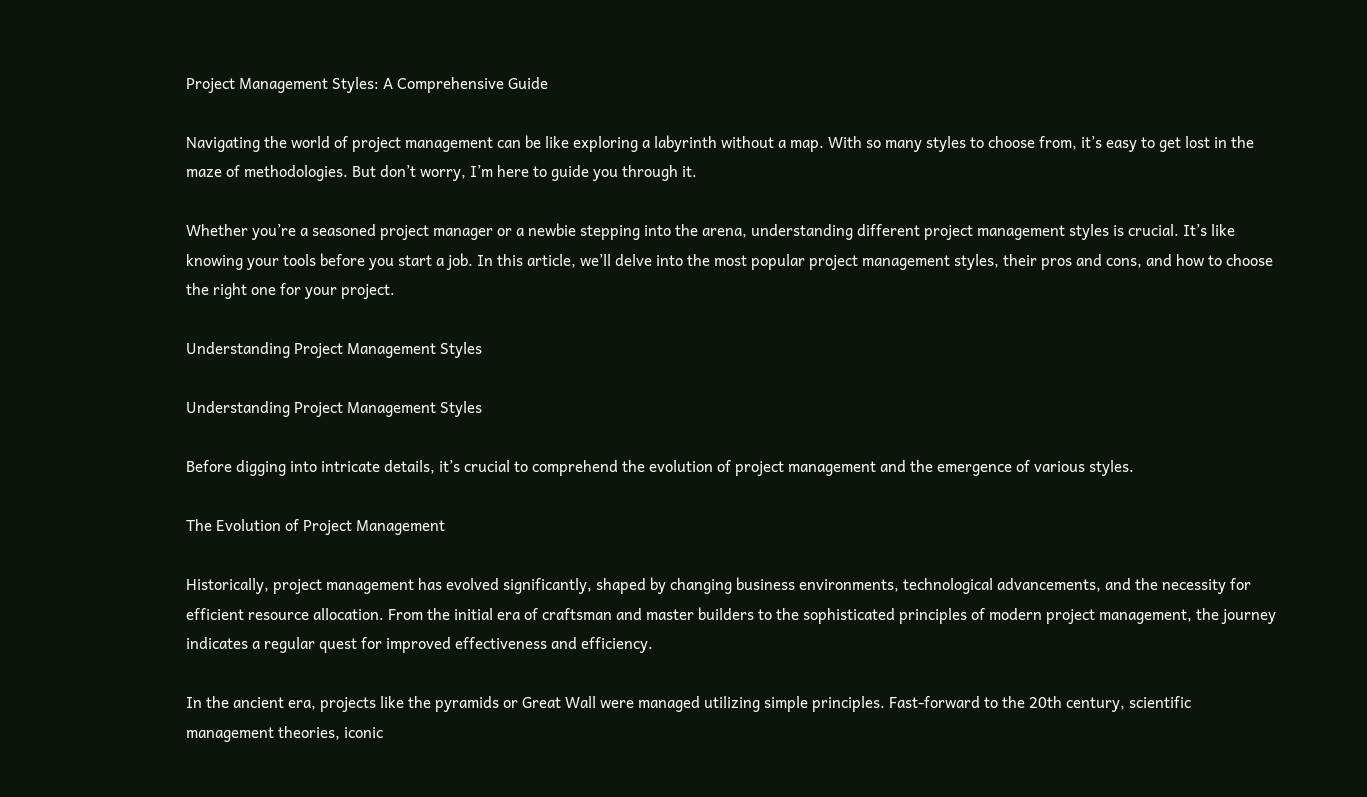Project Management Styles: A Comprehensive Guide

Navigating the world of project management can be like exploring a labyrinth without a map. With so many styles to choose from, it’s easy to get lost in the maze of methodologies. But don’t worry, I’m here to guide you through it.

Whether you’re a seasoned project manager or a newbie stepping into the arena, understanding different project management styles is crucial. It’s like knowing your tools before you start a job. In this article, we’ll delve into the most popular project management styles, their pros and cons, and how to choose the right one for your project.

Understanding Project Management Styles

Understanding Project Management Styles

Before digging into intricate details, it’s crucial to comprehend the evolution of project management and the emergence of various styles.

The Evolution of Project Management

Historically, project management has evolved significantly, shaped by changing business environments, technological advancements, and the necessity for efficient resource allocation. From the initial era of craftsman and master builders to the sophisticated principles of modern project management, the journey indicates a regular quest for improved effectiveness and efficiency.

In the ancient era, projects like the pyramids or Great Wall were managed utilizing simple principles. Fast-forward to the 20th century, scientific management theories, iconic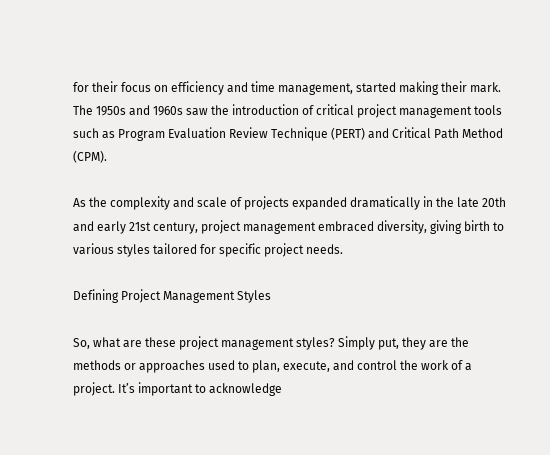for their focus on efficiency and time management, started making their mark. The 1950s and 1960s saw the introduction of critical project management tools such as Program Evaluation Review Technique (PERT) and Critical Path Method (CPM).

As the complexity and scale of projects expanded dramatically in the late 20th and early 21st century, project management embraced diversity, giving birth to various styles tailored for specific project needs.

Defining Project Management Styles

So, what are these project management styles? Simply put, they are the methods or approaches used to plan, execute, and control the work of a project. It’s important to acknowledge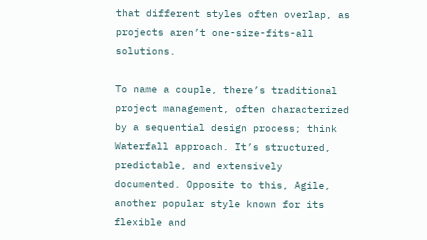that different styles often overlap, as projects aren’t one-size-fits-all solutions.

To name a couple, there’s traditional project management, often characterized by a sequential design process; think Waterfall approach. It’s structured, predictable, and extensively documented. Opposite to this, Agile, another popular style known for its flexible and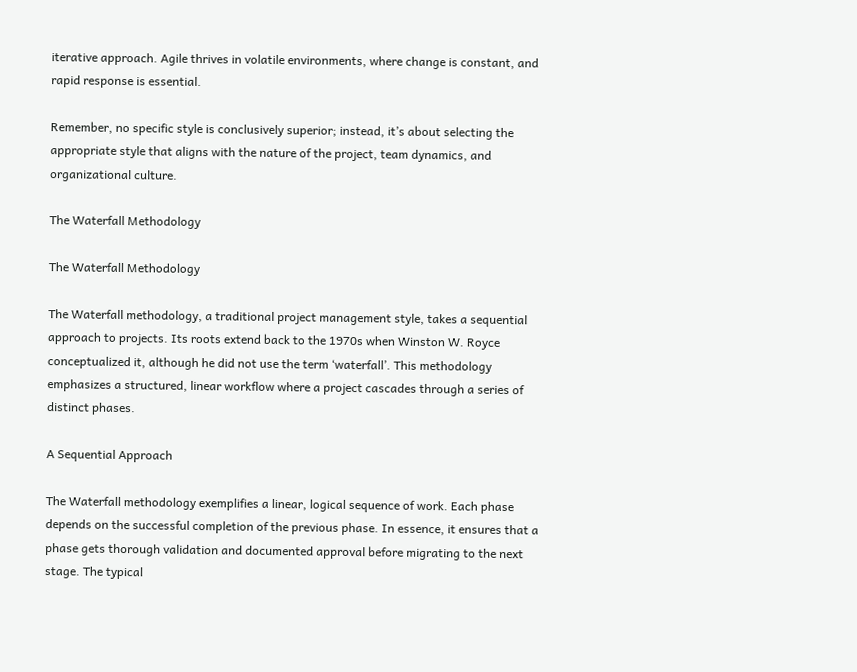iterative approach. Agile thrives in volatile environments, where change is constant, and rapid response is essential.

Remember, no specific style is conclusively superior; instead, it’s about selecting the appropriate style that aligns with the nature of the project, team dynamics, and organizational culture.

The Waterfall Methodology

The Waterfall Methodology

The Waterfall methodology, a traditional project management style, takes a sequential approach to projects. Its roots extend back to the 1970s when Winston W. Royce conceptualized it, although he did not use the term ‘waterfall’. This methodology emphasizes a structured, linear workflow where a project cascades through a series of distinct phases.

A Sequential Approach

The Waterfall methodology exemplifies a linear, logical sequence of work. Each phase depends on the successful completion of the previous phase. In essence, it ensures that a phase gets thorough validation and documented approval before migrating to the next stage. The typical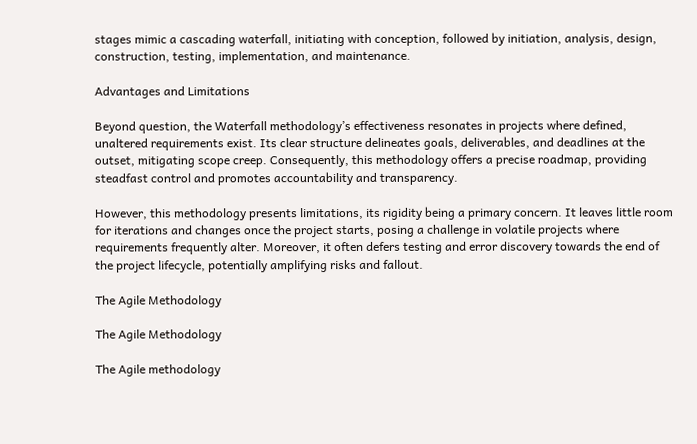stages mimic a cascading waterfall, initiating with conception, followed by initiation, analysis, design, construction, testing, implementation, and maintenance.

Advantages and Limitations

Beyond question, the Waterfall methodology’s effectiveness resonates in projects where defined, unaltered requirements exist. Its clear structure delineates goals, deliverables, and deadlines at the outset, mitigating scope creep. Consequently, this methodology offers a precise roadmap, providing steadfast control and promotes accountability and transparency.

However, this methodology presents limitations, its rigidity being a primary concern. It leaves little room for iterations and changes once the project starts, posing a challenge in volatile projects where requirements frequently alter. Moreover, it often defers testing and error discovery towards the end of the project lifecycle, potentially amplifying risks and fallout.

The Agile Methodology

The Agile Methodology

The Agile methodology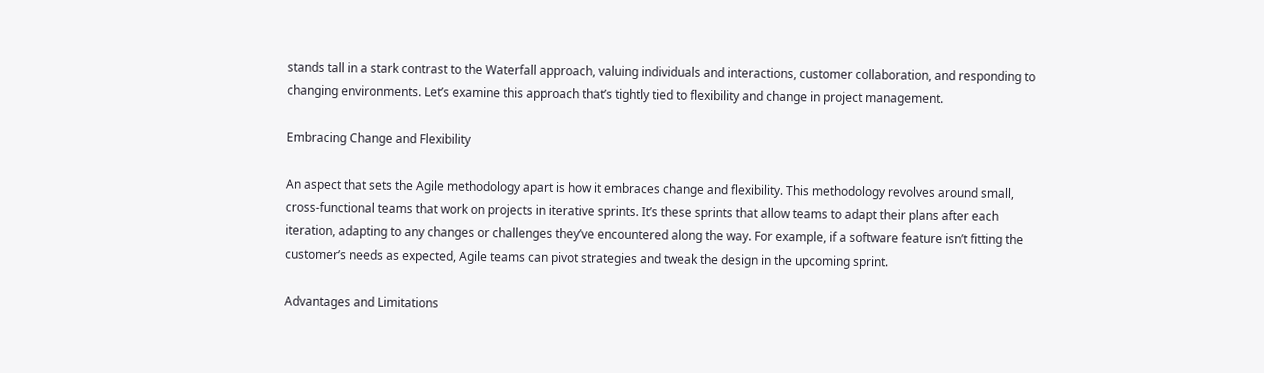stands tall in a stark contrast to the Waterfall approach, valuing individuals and interactions, customer collaboration, and responding to changing environments. Let’s examine this approach that’s tightly tied to flexibility and change in project management.

Embracing Change and Flexibility

An aspect that sets the Agile methodology apart is how it embraces change and flexibility. This methodology revolves around small, cross-functional teams that work on projects in iterative sprints. It’s these sprints that allow teams to adapt their plans after each iteration, adapting to any changes or challenges they’ve encountered along the way. For example, if a software feature isn’t fitting the customer’s needs as expected, Agile teams can pivot strategies and tweak the design in the upcoming sprint.

Advantages and Limitations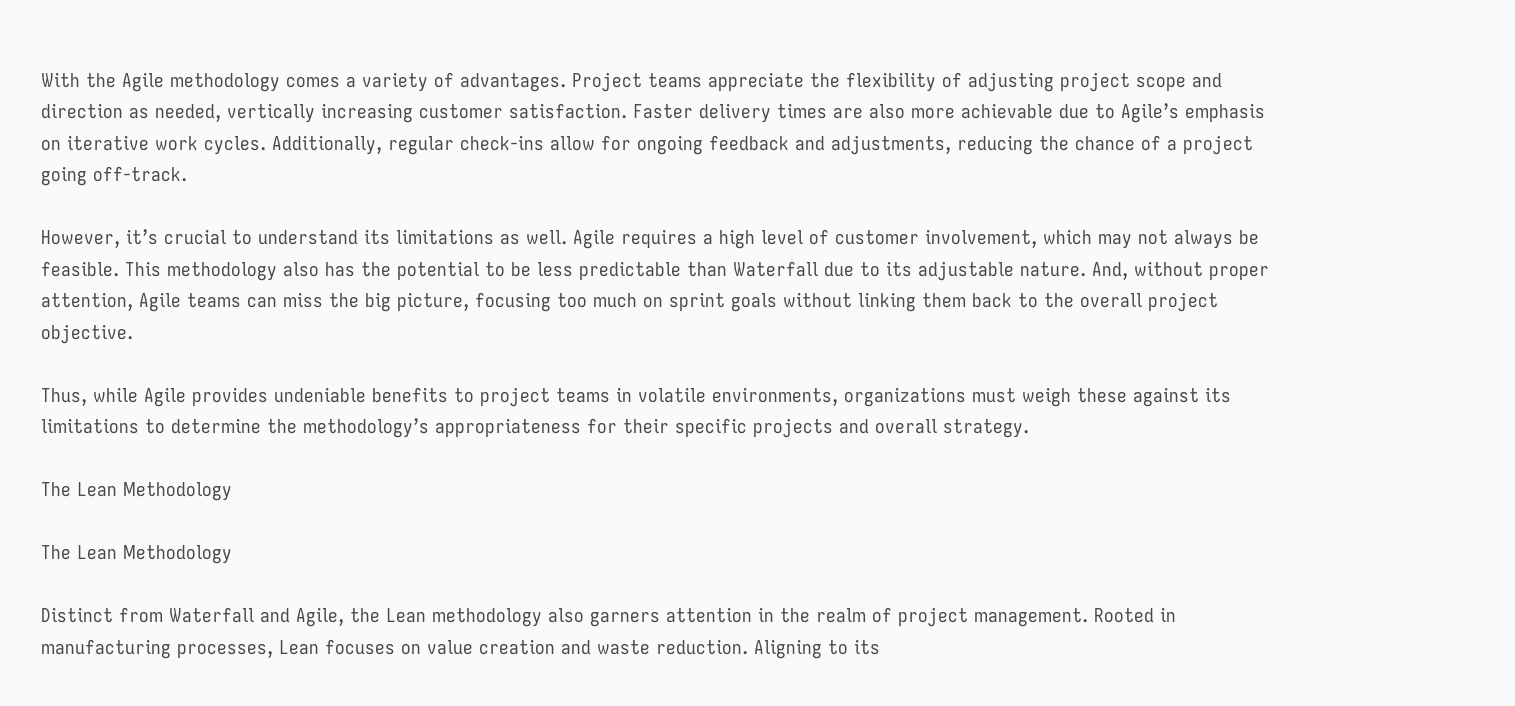With the Agile methodology comes a variety of advantages. Project teams appreciate the flexibility of adjusting project scope and direction as needed, vertically increasing customer satisfaction. Faster delivery times are also more achievable due to Agile’s emphasis on iterative work cycles. Additionally, regular check-ins allow for ongoing feedback and adjustments, reducing the chance of a project going off-track.

However, it’s crucial to understand its limitations as well. Agile requires a high level of customer involvement, which may not always be feasible. This methodology also has the potential to be less predictable than Waterfall due to its adjustable nature. And, without proper attention, Agile teams can miss the big picture, focusing too much on sprint goals without linking them back to the overall project objective.

Thus, while Agile provides undeniable benefits to project teams in volatile environments, organizations must weigh these against its limitations to determine the methodology’s appropriateness for their specific projects and overall strategy.

The Lean Methodology

The Lean Methodology

Distinct from Waterfall and Agile, the Lean methodology also garners attention in the realm of project management. Rooted in manufacturing processes, Lean focuses on value creation and waste reduction. Aligning to its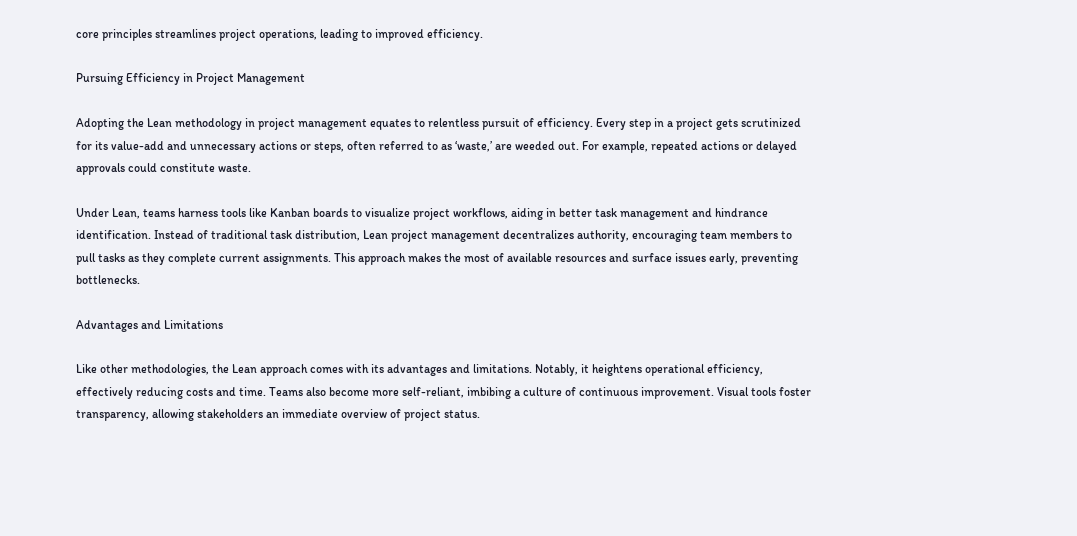core principles streamlines project operations, leading to improved efficiency.

Pursuing Efficiency in Project Management

Adopting the Lean methodology in project management equates to relentless pursuit of efficiency. Every step in a project gets scrutinized for its value-add and unnecessary actions or steps, often referred to as ‘waste,’ are weeded out. For example, repeated actions or delayed approvals could constitute waste.

Under Lean, teams harness tools like Kanban boards to visualize project workflows, aiding in better task management and hindrance identification. Instead of traditional task distribution, Lean project management decentralizes authority, encouraging team members to pull tasks as they complete current assignments. This approach makes the most of available resources and surface issues early, preventing bottlenecks.

Advantages and Limitations

Like other methodologies, the Lean approach comes with its advantages and limitations. Notably, it heightens operational efficiency, effectively reducing costs and time. Teams also become more self-reliant, imbibing a culture of continuous improvement. Visual tools foster transparency, allowing stakeholders an immediate overview of project status.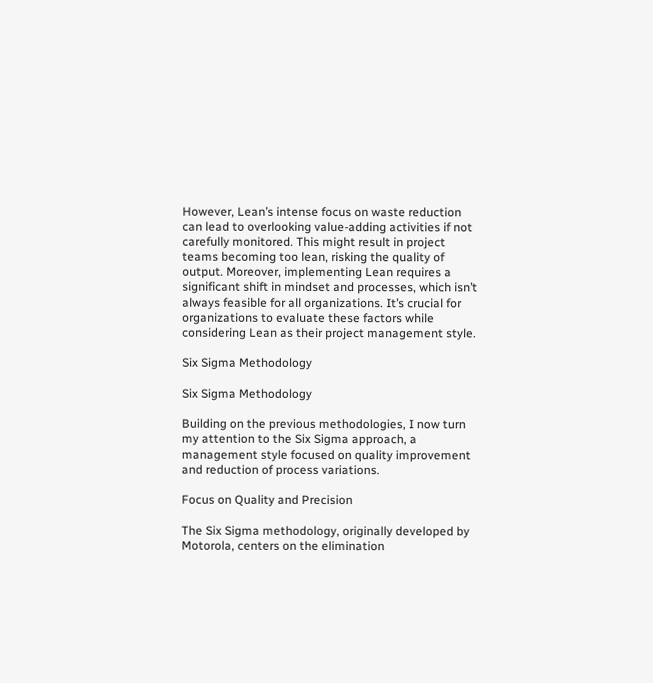However, Lean’s intense focus on waste reduction can lead to overlooking value-adding activities if not carefully monitored. This might result in project teams becoming too lean, risking the quality of output. Moreover, implementing Lean requires a significant shift in mindset and processes, which isn’t always feasible for all organizations. It’s crucial for organizations to evaluate these factors while considering Lean as their project management style.

Six Sigma Methodology

Six Sigma Methodology

Building on the previous methodologies, I now turn my attention to the Six Sigma approach, a management style focused on quality improvement and reduction of process variations.

Focus on Quality and Precision

The Six Sigma methodology, originally developed by Motorola, centers on the elimination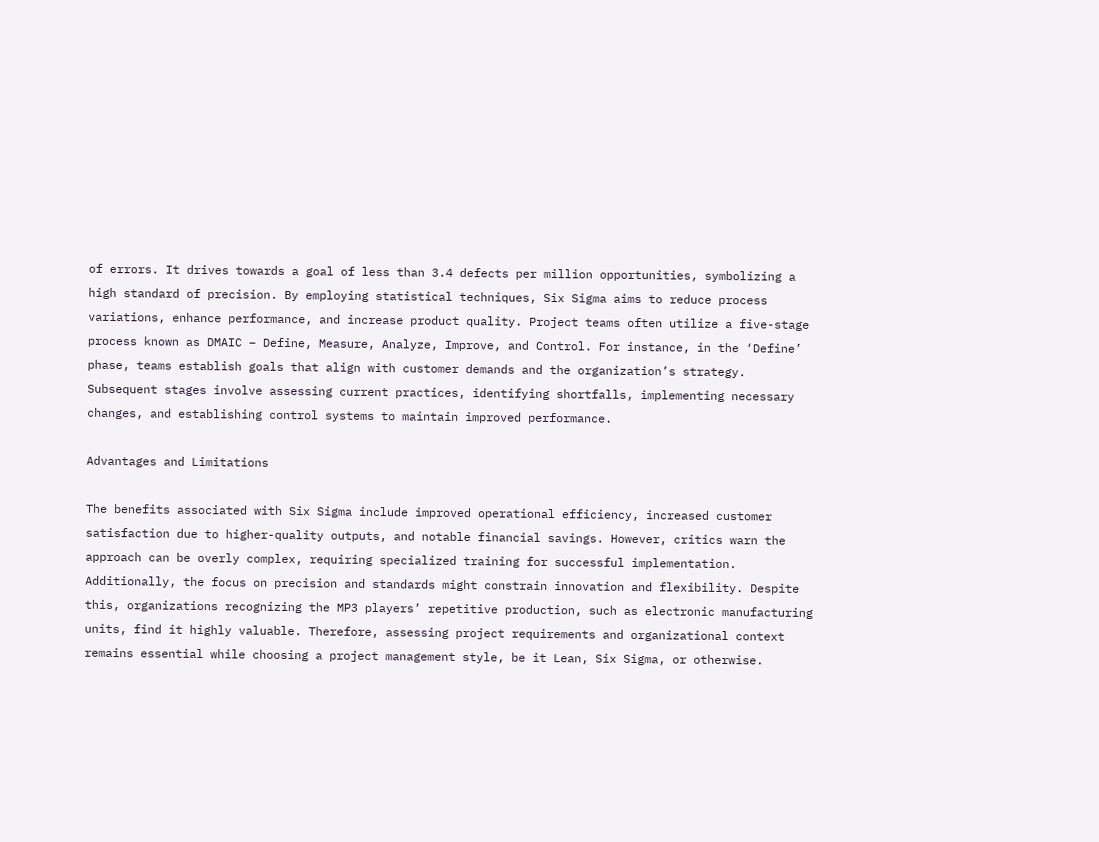of errors. It drives towards a goal of less than 3.4 defects per million opportunities, symbolizing a high standard of precision. By employing statistical techniques, Six Sigma aims to reduce process variations, enhance performance, and increase product quality. Project teams often utilize a five-stage process known as DMAIC – Define, Measure, Analyze, Improve, and Control. For instance, in the ‘Define’ phase, teams establish goals that align with customer demands and the organization’s strategy. Subsequent stages involve assessing current practices, identifying shortfalls, implementing necessary changes, and establishing control systems to maintain improved performance.

Advantages and Limitations

The benefits associated with Six Sigma include improved operational efficiency, increased customer satisfaction due to higher-quality outputs, and notable financial savings. However, critics warn the approach can be overly complex, requiring specialized training for successful implementation. Additionally, the focus on precision and standards might constrain innovation and flexibility. Despite this, organizations recognizing the MP3 players’ repetitive production, such as electronic manufacturing units, find it highly valuable. Therefore, assessing project requirements and organizational context remains essential while choosing a project management style, be it Lean, Six Sigma, or otherwise.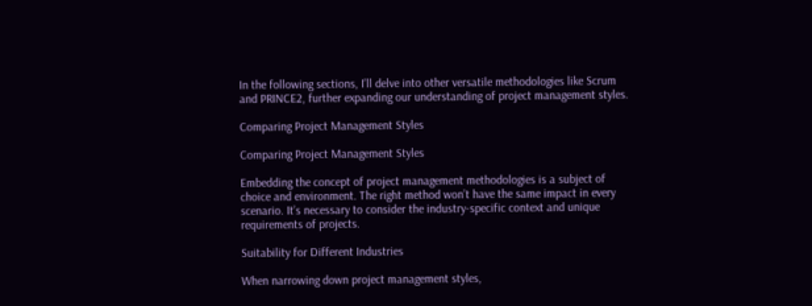In the following sections, I’ll delve into other versatile methodologies like Scrum and PRINCE2, further expanding our understanding of project management styles.

Comparing Project Management Styles

Comparing Project Management Styles

Embedding the concept of project management methodologies is a subject of choice and environment. The right method won’t have the same impact in every scenario. It’s necessary to consider the industry-specific context and unique requirements of projects.

Suitability for Different Industries

When narrowing down project management styles,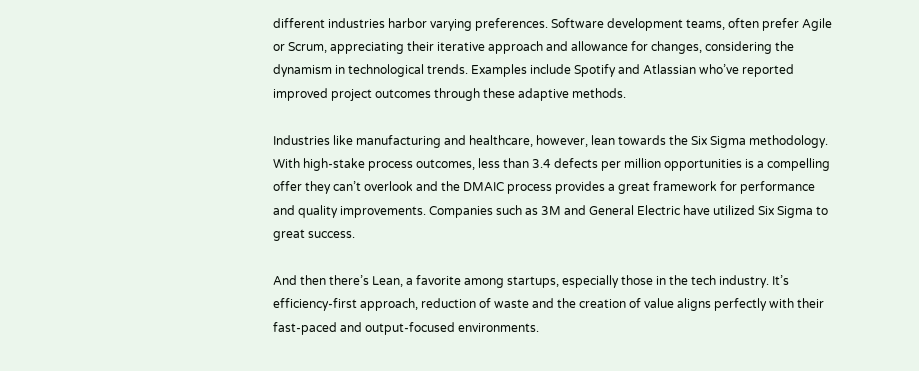different industries harbor varying preferences. Software development teams, often prefer Agile or Scrum, appreciating their iterative approach and allowance for changes, considering the dynamism in technological trends. Examples include Spotify and Atlassian who’ve reported improved project outcomes through these adaptive methods.

Industries like manufacturing and healthcare, however, lean towards the Six Sigma methodology. With high-stake process outcomes, less than 3.4 defects per million opportunities is a compelling offer they can’t overlook and the DMAIC process provides a great framework for performance and quality improvements. Companies such as 3M and General Electric have utilized Six Sigma to great success.

And then there’s Lean, a favorite among startups, especially those in the tech industry. It’s efficiency-first approach, reduction of waste and the creation of value aligns perfectly with their fast-paced and output-focused environments.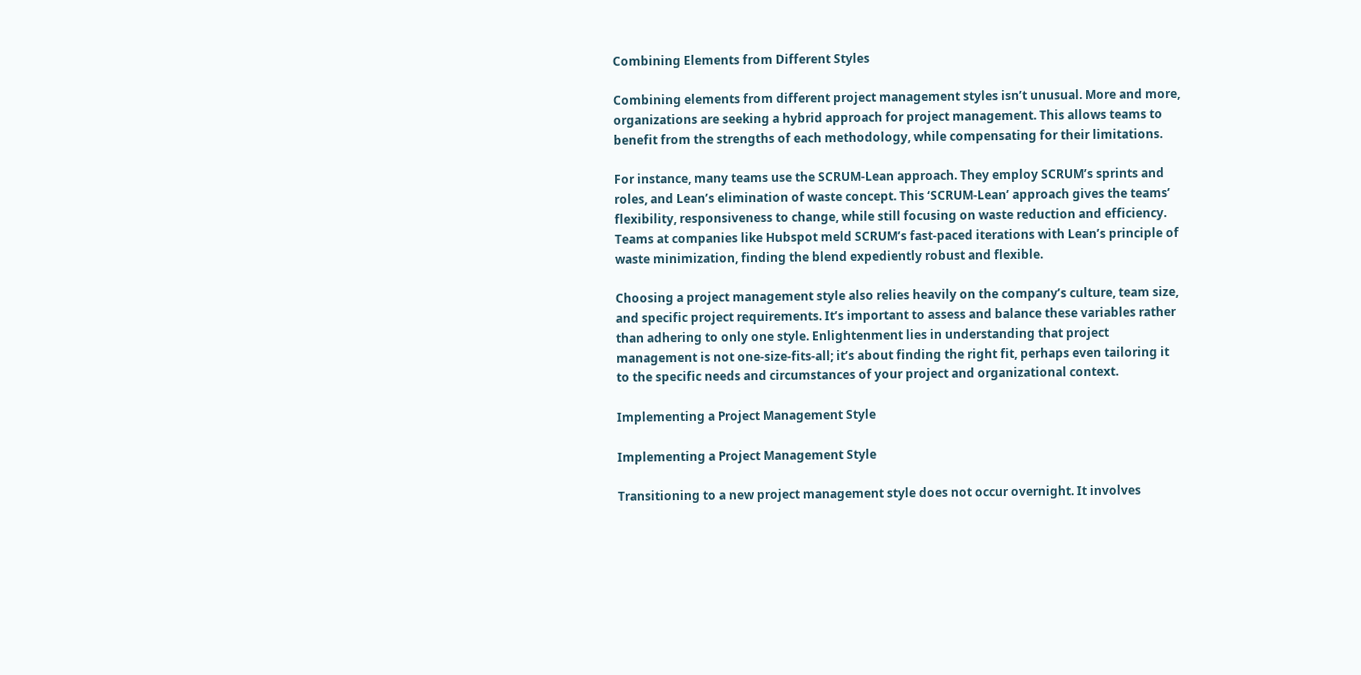Combining Elements from Different Styles

Combining elements from different project management styles isn’t unusual. More and more, organizations are seeking a hybrid approach for project management. This allows teams to benefit from the strengths of each methodology, while compensating for their limitations.

For instance, many teams use the SCRUM-Lean approach. They employ SCRUM’s sprints and roles, and Lean’s elimination of waste concept. This ‘SCRUM-Lean’ approach gives the teams’ flexibility, responsiveness to change, while still focusing on waste reduction and efficiency. Teams at companies like Hubspot meld SCRUM’s fast-paced iterations with Lean’s principle of waste minimization, finding the blend expediently robust and flexible.

Choosing a project management style also relies heavily on the company’s culture, team size, and specific project requirements. It’s important to assess and balance these variables rather than adhering to only one style. Enlightenment lies in understanding that project management is not one-size-fits-all; it’s about finding the right fit, perhaps even tailoring it to the specific needs and circumstances of your project and organizational context.

Implementing a Project Management Style

Implementing a Project Management Style

Transitioning to a new project management style does not occur overnight. It involves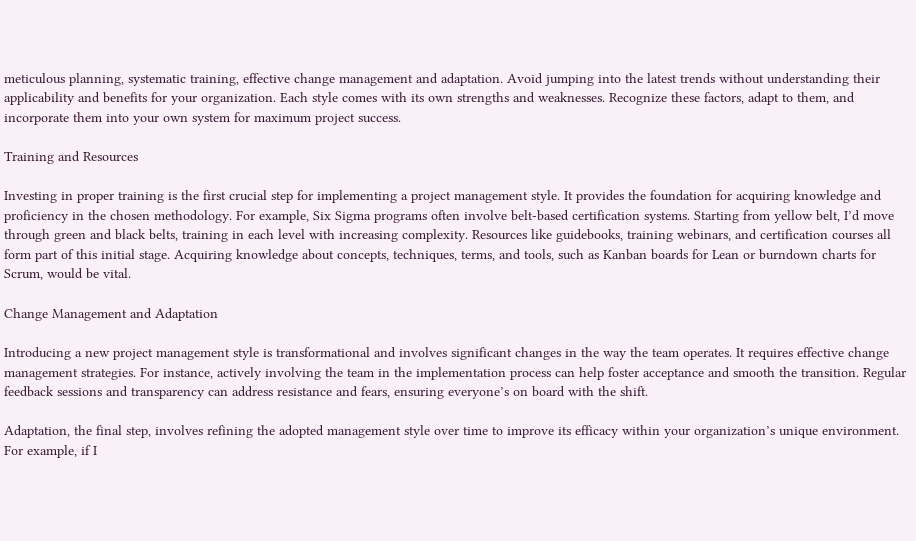meticulous planning, systematic training, effective change management and adaptation. Avoid jumping into the latest trends without understanding their applicability and benefits for your organization. Each style comes with its own strengths and weaknesses. Recognize these factors, adapt to them, and incorporate them into your own system for maximum project success.

Training and Resources

Investing in proper training is the first crucial step for implementing a project management style. It provides the foundation for acquiring knowledge and proficiency in the chosen methodology. For example, Six Sigma programs often involve belt-based certification systems. Starting from yellow belt, I’d move through green and black belts, training in each level with increasing complexity. Resources like guidebooks, training webinars, and certification courses all form part of this initial stage. Acquiring knowledge about concepts, techniques, terms, and tools, such as Kanban boards for Lean or burndown charts for Scrum, would be vital.

Change Management and Adaptation

Introducing a new project management style is transformational and involves significant changes in the way the team operates. It requires effective change management strategies. For instance, actively involving the team in the implementation process can help foster acceptance and smooth the transition. Regular feedback sessions and transparency can address resistance and fears, ensuring everyone’s on board with the shift.

Adaptation, the final step, involves refining the adopted management style over time to improve its efficacy within your organization’s unique environment. For example, if I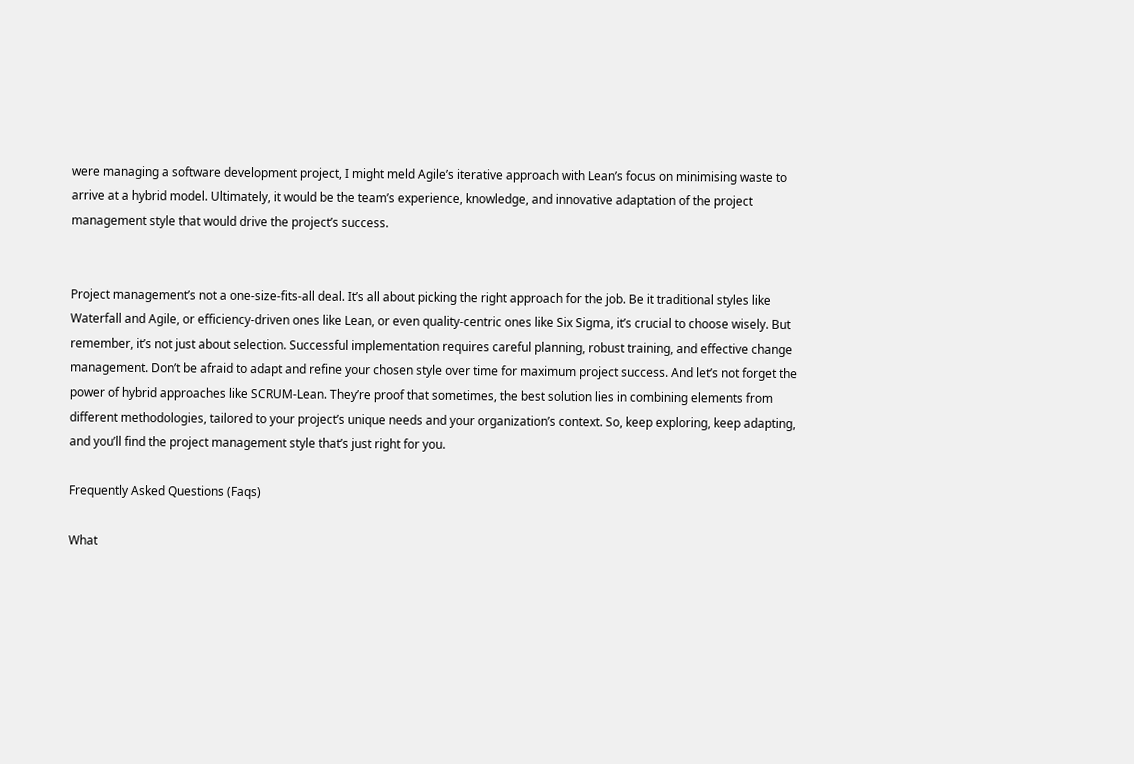were managing a software development project, I might meld Agile’s iterative approach with Lean’s focus on minimising waste to arrive at a hybrid model. Ultimately, it would be the team’s experience, knowledge, and innovative adaptation of the project management style that would drive the project’s success.


Project management’s not a one-size-fits-all deal. It’s all about picking the right approach for the job. Be it traditional styles like Waterfall and Agile, or efficiency-driven ones like Lean, or even quality-centric ones like Six Sigma, it’s crucial to choose wisely. But remember, it’s not just about selection. Successful implementation requires careful planning, robust training, and effective change management. Don’t be afraid to adapt and refine your chosen style over time for maximum project success. And let’s not forget the power of hybrid approaches like SCRUM-Lean. They’re proof that sometimes, the best solution lies in combining elements from different methodologies, tailored to your project’s unique needs and your organization’s context. So, keep exploring, keep adapting, and you’ll find the project management style that’s just right for you.

Frequently Asked Questions (Faqs)

What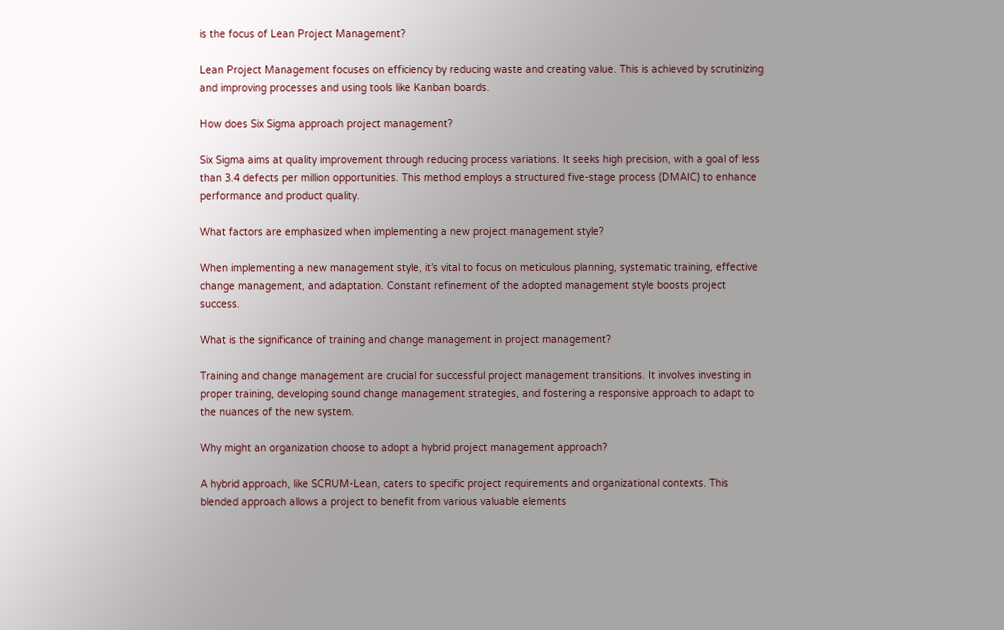is the focus of Lean Project Management?

Lean Project Management focuses on efficiency by reducing waste and creating value. This is achieved by scrutinizing and improving processes and using tools like Kanban boards.

How does Six Sigma approach project management?

Six Sigma aims at quality improvement through reducing process variations. It seeks high precision, with a goal of less than 3.4 defects per million opportunities. This method employs a structured five-stage process (DMAIC) to enhance performance and product quality.

What factors are emphasized when implementing a new project management style?

When implementing a new management style, it’s vital to focus on meticulous planning, systematic training, effective change management, and adaptation. Constant refinement of the adopted management style boosts project success.

What is the significance of training and change management in project management?

Training and change management are crucial for successful project management transitions. It involves investing in proper training, developing sound change management strategies, and fostering a responsive approach to adapt to the nuances of the new system.

Why might an organization choose to adopt a hybrid project management approach?

A hybrid approach, like SCRUM-Lean, caters to specific project requirements and organizational contexts. This blended approach allows a project to benefit from various valuable elements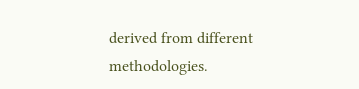derived from different methodologies.